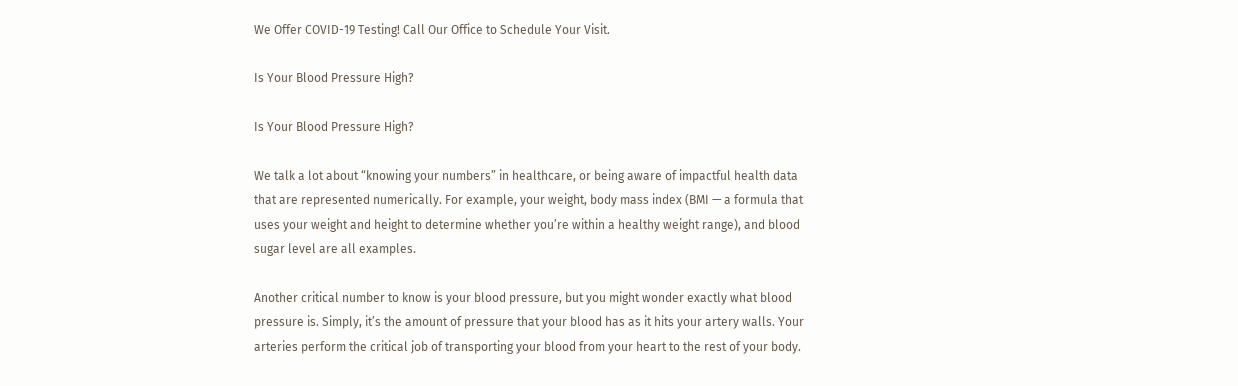We Offer COVID-19 Testing! Call Our Office to Schedule Your Visit.

Is Your Blood Pressure High?

Is Your Blood Pressure High?

We talk a lot about “knowing your numbers” in healthcare, or being aware of impactful health data that are represented numerically. For example, your weight, body mass index (BMI — a formula that uses your weight and height to determine whether you’re within a healthy weight range), and blood sugar level are all examples.

Another critical number to know is your blood pressure, but you might wonder exactly what blood pressure is. Simply, it’s the amount of pressure that your blood has as it hits your artery walls. Your arteries perform the critical job of transporting your blood from your heart to the rest of your body.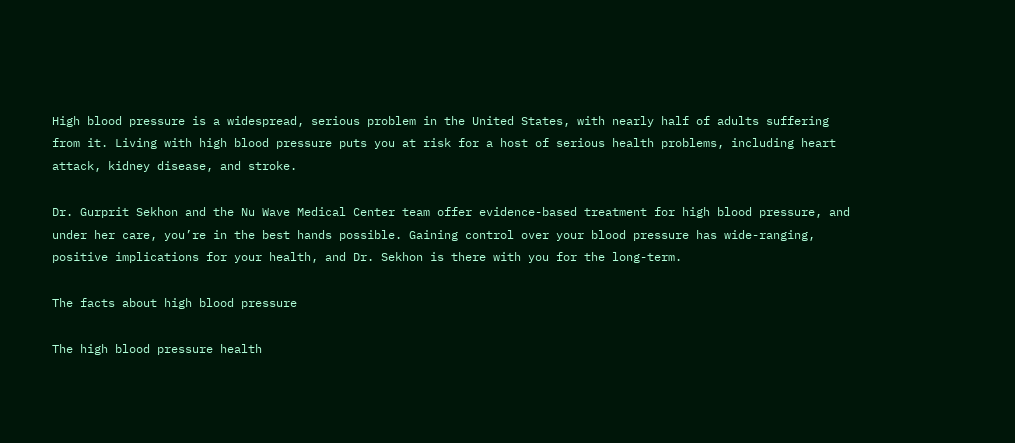High blood pressure is a widespread, serious problem in the United States, with nearly half of adults suffering from it. Living with high blood pressure puts you at risk for a host of serious health problems, including heart attack, kidney disease, and stroke.

Dr. Gurprit Sekhon and the Nu Wave Medical Center team offer evidence-based treatment for high blood pressure, and under her care, you’re in the best hands possible. Gaining control over your blood pressure has wide-ranging, positive implications for your health, and Dr. Sekhon is there with you for the long-term.

The facts about high blood pressure

The high blood pressure health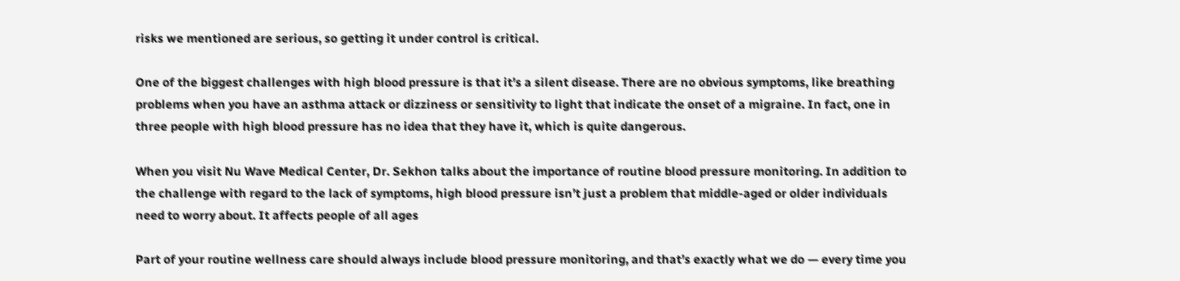risks we mentioned are serious, so getting it under control is critical.

One of the biggest challenges with high blood pressure is that it’s a silent disease. There are no obvious symptoms, like breathing problems when you have an asthma attack or dizziness or sensitivity to light that indicate the onset of a migraine. In fact, one in three people with high blood pressure has no idea that they have it, which is quite dangerous.

When you visit Nu Wave Medical Center, Dr. Sekhon talks about the importance of routine blood pressure monitoring. In addition to the challenge with regard to the lack of symptoms, high blood pressure isn’t just a problem that middle-aged or older individuals need to worry about. It affects people of all ages

Part of your routine wellness care should always include blood pressure monitoring, and that’s exactly what we do — every time you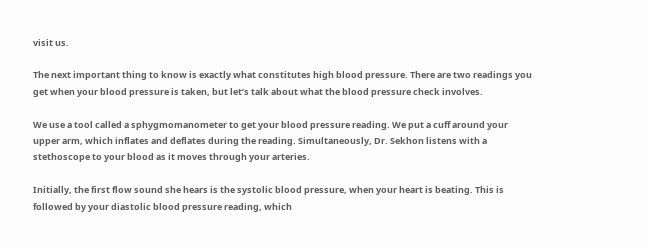visit us.

The next important thing to know is exactly what constitutes high blood pressure. There are two readings you get when your blood pressure is taken, but let’s talk about what the blood pressure check involves.

We use a tool called a sphygmomanometer to get your blood pressure reading. We put a cuff around your upper arm, which inflates and deflates during the reading. Simultaneously, Dr. Sekhon listens with a stethoscope to your blood as it moves through your arteries.

Initially, the first flow sound she hears is the systolic blood pressure, when your heart is beating. This is followed by your diastolic blood pressure reading, which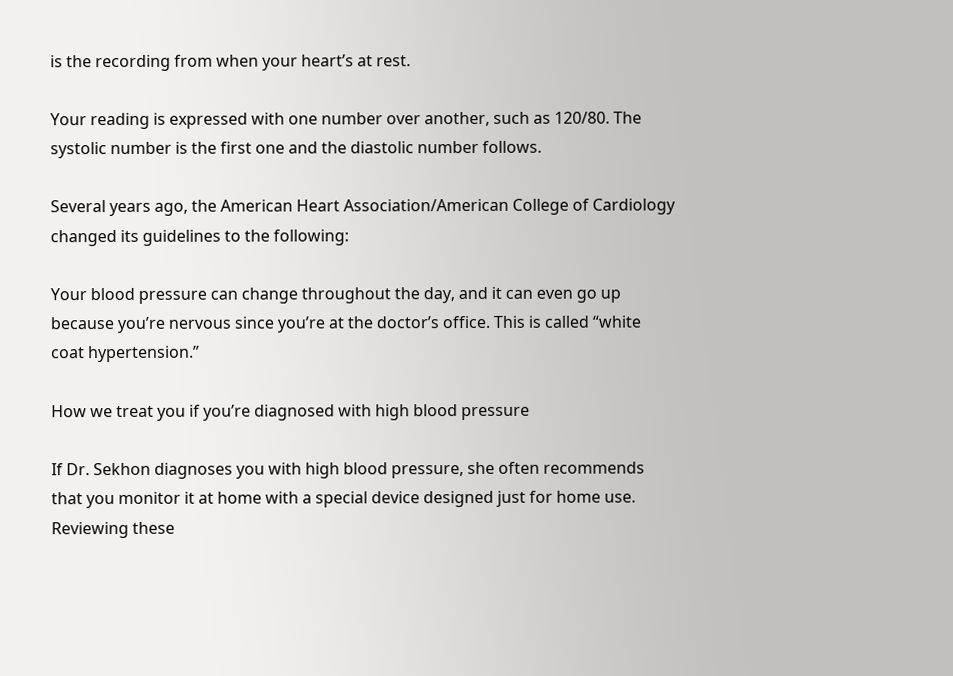is the recording from when your heart’s at rest.

Your reading is expressed with one number over another, such as 120/80. The systolic number is the first one and the diastolic number follows.

Several years ago, the American Heart Association/American College of Cardiology changed its guidelines to the following:

Your blood pressure can change throughout the day, and it can even go up because you’re nervous since you’re at the doctor’s office. This is called “white coat hypertension.”

How we treat you if you’re diagnosed with high blood pressure

If Dr. Sekhon diagnoses you with high blood pressure, she often recommends that you monitor it at home with a special device designed just for home use. Reviewing these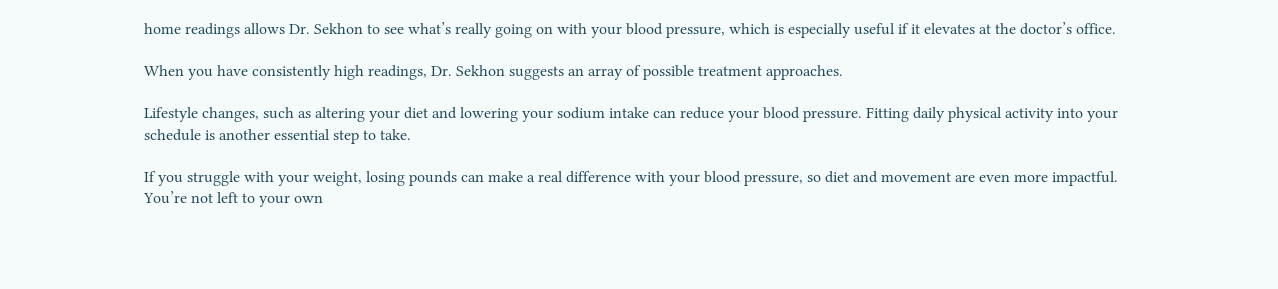home readings allows Dr. Sekhon to see what’s really going on with your blood pressure, which is especially useful if it elevates at the doctor’s office.

When you have consistently high readings, Dr. Sekhon suggests an array of possible treatment approaches.

Lifestyle changes, such as altering your diet and lowering your sodium intake can reduce your blood pressure. Fitting daily physical activity into your schedule is another essential step to take.

If you struggle with your weight, losing pounds can make a real difference with your blood pressure, so diet and movement are even more impactful. You’re not left to your own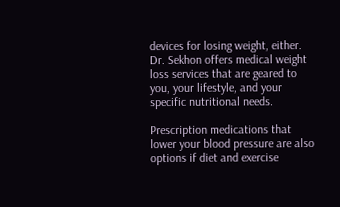devices for losing weight, either. Dr. Sekhon offers medical weight loss services that are geared to you, your lifestyle, and your specific nutritional needs.

Prescription medications that lower your blood pressure are also options if diet and exercise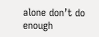alone don’t do enough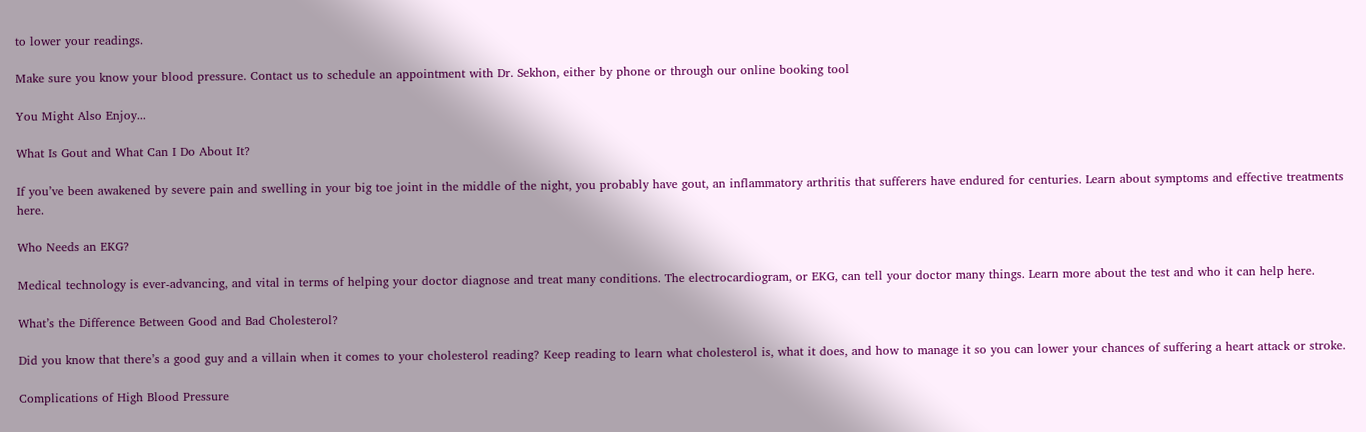to lower your readings.

Make sure you know your blood pressure. Contact us to schedule an appointment with Dr. Sekhon, either by phone or through our online booking tool

You Might Also Enjoy...

What Is Gout and What Can I Do About It?

If you’ve been awakened by severe pain and swelling in your big toe joint in the middle of the night, you probably have gout, an inflammatory arthritis that sufferers have endured for centuries. Learn about symptoms and effective treatments here.

Who Needs an EKG?

Medical technology is ever-advancing, and vital in terms of helping your doctor diagnose and treat many conditions. The electrocardiogram, or EKG, can tell your doctor many things. Learn more about the test and who it can help here.

What’s the Difference Between Good and Bad Cholesterol?

Did you know that there’s a good guy and a villain when it comes to your cholesterol reading? Keep reading to learn what cholesterol is, what it does, and how to manage it so you can lower your chances of suffering a heart attack or stroke.

Complications of High Blood Pressure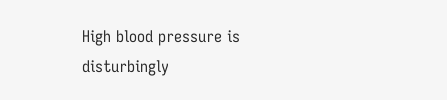High blood pressure is disturbingly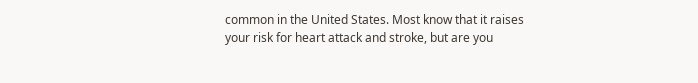common in the United States. Most know that it raises your risk for heart attack and stroke, but are you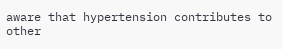aware that hypertension contributes to other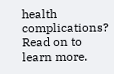health complications? Read on to learn more.